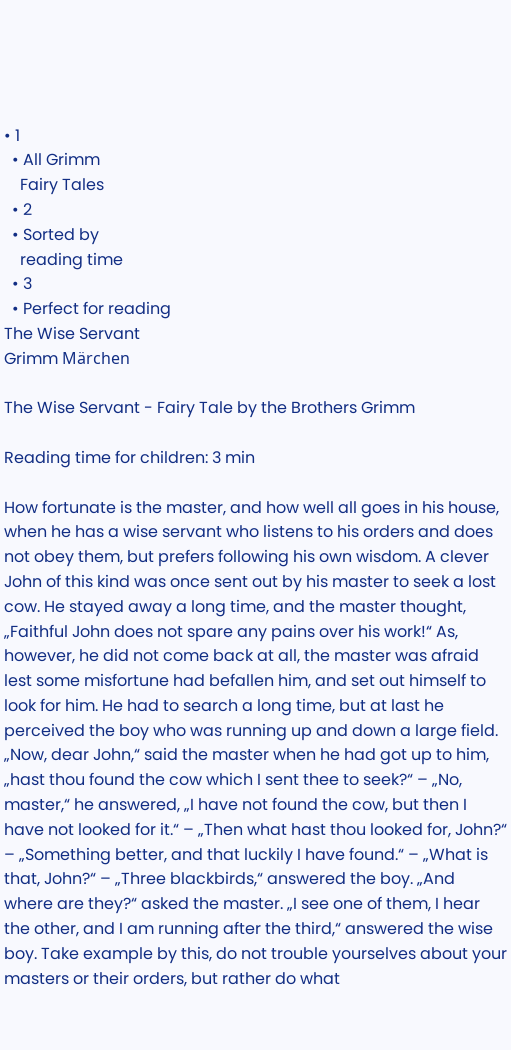• 1
  • All Grimm
    Fairy Tales
  • 2
  • Sorted by
    reading time
  • 3
  • Perfect for reading
The Wise Servant
Grimm Märchen

The Wise Servant - Fairy Tale by the Brothers Grimm

Reading time for children: 3 min

How fortunate is the master, and how well all goes in his house, when he has a wise servant who listens to his orders and does not obey them, but prefers following his own wisdom. A clever John of this kind was once sent out by his master to seek a lost cow. He stayed away a long time, and the master thought, „Faithful John does not spare any pains over his work!“ As, however, he did not come back at all, the master was afraid lest some misfortune had befallen him, and set out himself to look for him. He had to search a long time, but at last he perceived the boy who was running up and down a large field. „Now, dear John,“ said the master when he had got up to him, „hast thou found the cow which I sent thee to seek?“ – „No, master,“ he answered, „I have not found the cow, but then I have not looked for it.“ – „Then what hast thou looked for, John?“ – „Something better, and that luckily I have found.“ – „What is that, John?“ – „Three blackbirds,“ answered the boy. „And where are they?“ asked the master. „I see one of them, I hear the other, and I am running after the third,“ answered the wise boy. Take example by this, do not trouble yourselves about your masters or their orders, but rather do what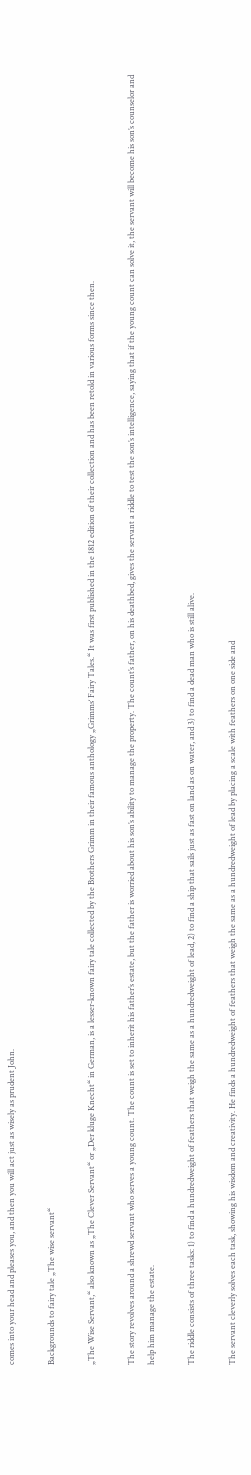comes into your head and pleases you, and then you will act just as wisely as prudent John.

Backgrounds to fairy tale „The wise servant“

„The Wise Servant,“ also known as „The Clever Servant“ or „Der kluge Knecht“ in German, is a lesser-known fairy tale collected by the Brothers Grimm in their famous anthology „Grimms‘ Fairy Tales.“ It was first published in the 1812 edition of their collection and has been retold in various forms since then.

The story revolves around a shrewd servant who serves a young count. The count is set to inherit his father’s estate, but the father is worried about his son’s ability to manage the property. The count’s father, on his deathbed, gives the servant a riddle to test the son’s intelligence, saying that if the young count can solve it, the servant will become his son’s counselor and help him manage the estate.

The riddle consists of three tasks: 1) to find a hundredweight of feathers that weigh the same as a hundredweight of lead, 2) to find a ship that sails just as fast on land as on water, and 3) to find a dead man who is still alive.

The servant cleverly solves each task, showing his wisdom and creativity. He finds a hundredweight of feathers that weigh the same as a hundredweight of lead by placing a scale with feathers on one side and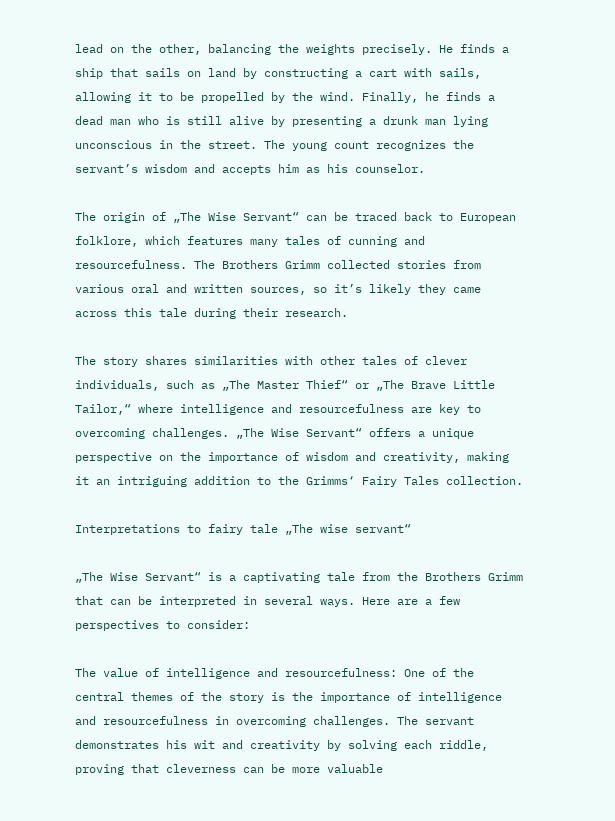lead on the other, balancing the weights precisely. He finds a ship that sails on land by constructing a cart with sails, allowing it to be propelled by the wind. Finally, he finds a dead man who is still alive by presenting a drunk man lying unconscious in the street. The young count recognizes the servant’s wisdom and accepts him as his counselor.

The origin of „The Wise Servant“ can be traced back to European folklore, which features many tales of cunning and resourcefulness. The Brothers Grimm collected stories from various oral and written sources, so it’s likely they came across this tale during their research.

The story shares similarities with other tales of clever individuals, such as „The Master Thief“ or „The Brave Little Tailor,“ where intelligence and resourcefulness are key to overcoming challenges. „The Wise Servant“ offers a unique perspective on the importance of wisdom and creativity, making it an intriguing addition to the Grimms‘ Fairy Tales collection.

Interpretations to fairy tale „The wise servant“

„The Wise Servant“ is a captivating tale from the Brothers Grimm that can be interpreted in several ways. Here are a few perspectives to consider:

The value of intelligence and resourcefulness: One of the central themes of the story is the importance of intelligence and resourcefulness in overcoming challenges. The servant demonstrates his wit and creativity by solving each riddle, proving that cleverness can be more valuable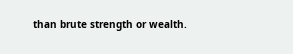than brute strength or wealth.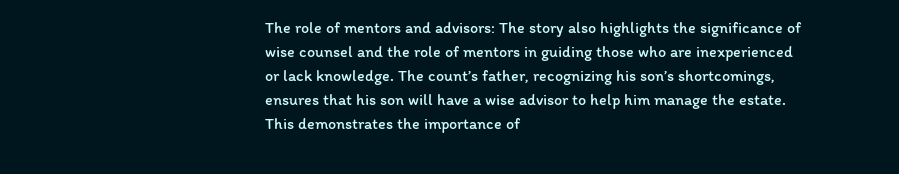The role of mentors and advisors: The story also highlights the significance of wise counsel and the role of mentors in guiding those who are inexperienced or lack knowledge. The count’s father, recognizing his son’s shortcomings, ensures that his son will have a wise advisor to help him manage the estate. This demonstrates the importance of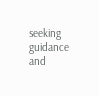seeking guidance and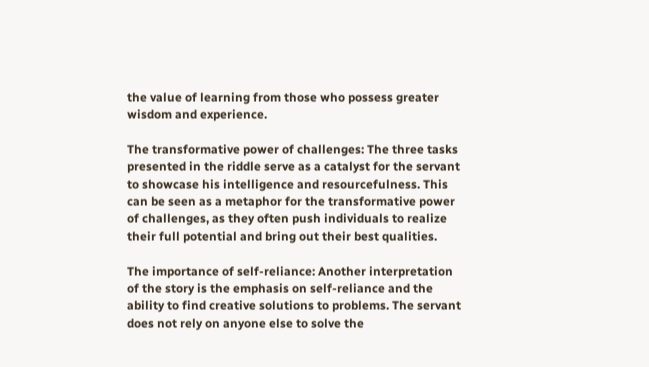the value of learning from those who possess greater wisdom and experience.

The transformative power of challenges: The three tasks presented in the riddle serve as a catalyst for the servant to showcase his intelligence and resourcefulness. This can be seen as a metaphor for the transformative power of challenges, as they often push individuals to realize their full potential and bring out their best qualities.

The importance of self-reliance: Another interpretation of the story is the emphasis on self-reliance and the ability to find creative solutions to problems. The servant does not rely on anyone else to solve the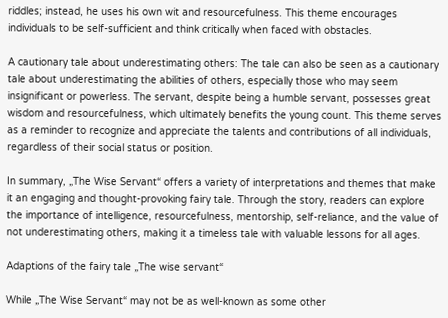riddles; instead, he uses his own wit and resourcefulness. This theme encourages individuals to be self-sufficient and think critically when faced with obstacles.

A cautionary tale about underestimating others: The tale can also be seen as a cautionary tale about underestimating the abilities of others, especially those who may seem insignificant or powerless. The servant, despite being a humble servant, possesses great wisdom and resourcefulness, which ultimately benefits the young count. This theme serves as a reminder to recognize and appreciate the talents and contributions of all individuals, regardless of their social status or position.

In summary, „The Wise Servant“ offers a variety of interpretations and themes that make it an engaging and thought-provoking fairy tale. Through the story, readers can explore the importance of intelligence, resourcefulness, mentorship, self-reliance, and the value of not underestimating others, making it a timeless tale with valuable lessons for all ages.

Adaptions of the fairy tale „The wise servant“

While „The Wise Servant“ may not be as well-known as some other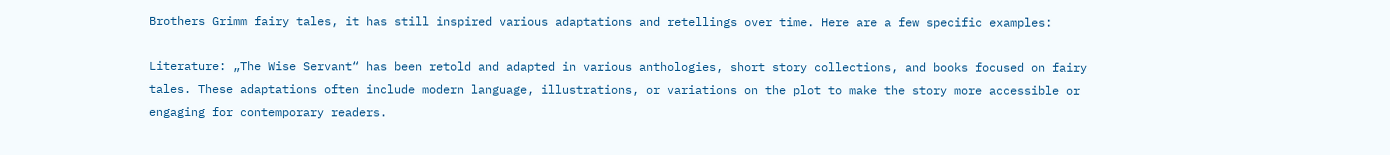Brothers Grimm fairy tales, it has still inspired various adaptations and retellings over time. Here are a few specific examples:

Literature: „The Wise Servant“ has been retold and adapted in various anthologies, short story collections, and books focused on fairy tales. These adaptations often include modern language, illustrations, or variations on the plot to make the story more accessible or engaging for contemporary readers.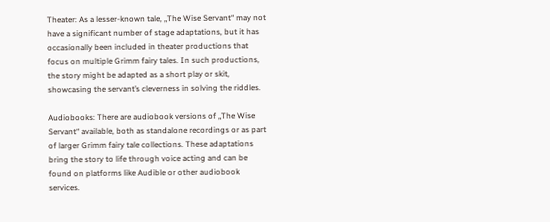Theater: As a lesser-known tale, „The Wise Servant“ may not have a significant number of stage adaptations, but it has occasionally been included in theater productions that focus on multiple Grimm fairy tales. In such productions, the story might be adapted as a short play or skit, showcasing the servant’s cleverness in solving the riddles.

Audiobooks: There are audiobook versions of „The Wise Servant“ available, both as standalone recordings or as part of larger Grimm fairy tale collections. These adaptations bring the story to life through voice acting and can be found on platforms like Audible or other audiobook services.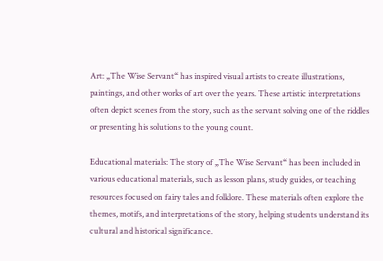Art: „The Wise Servant“ has inspired visual artists to create illustrations, paintings, and other works of art over the years. These artistic interpretations often depict scenes from the story, such as the servant solving one of the riddles or presenting his solutions to the young count.

Educational materials: The story of „The Wise Servant“ has been included in various educational materials, such as lesson plans, study guides, or teaching resources focused on fairy tales and folklore. These materials often explore the themes, motifs, and interpretations of the story, helping students understand its cultural and historical significance.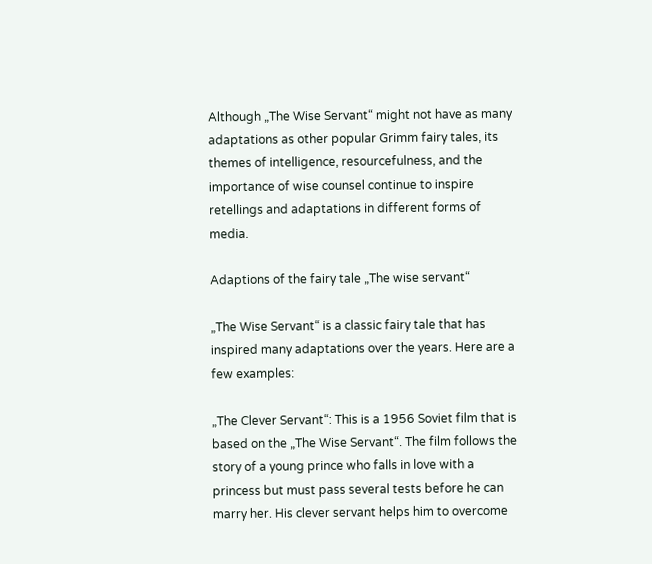Although „The Wise Servant“ might not have as many adaptations as other popular Grimm fairy tales, its themes of intelligence, resourcefulness, and the importance of wise counsel continue to inspire retellings and adaptations in different forms of media.

Adaptions of the fairy tale „The wise servant“

„The Wise Servant“ is a classic fairy tale that has inspired many adaptations over the years. Here are a few examples:

„The Clever Servant“: This is a 1956 Soviet film that is based on the „The Wise Servant“. The film follows the story of a young prince who falls in love with a princess but must pass several tests before he can marry her. His clever servant helps him to overcome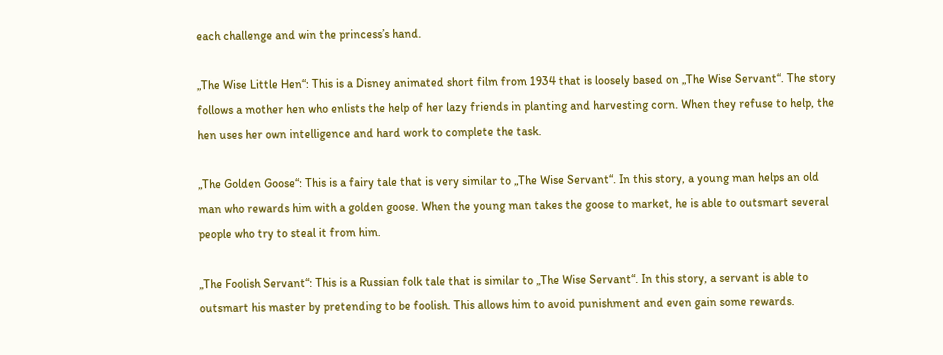each challenge and win the princess’s hand.

„The Wise Little Hen“: This is a Disney animated short film from 1934 that is loosely based on „The Wise Servant“. The story follows a mother hen who enlists the help of her lazy friends in planting and harvesting corn. When they refuse to help, the hen uses her own intelligence and hard work to complete the task.

„The Golden Goose“: This is a fairy tale that is very similar to „The Wise Servant“. In this story, a young man helps an old man who rewards him with a golden goose. When the young man takes the goose to market, he is able to outsmart several people who try to steal it from him.

„The Foolish Servant“: This is a Russian folk tale that is similar to „The Wise Servant“. In this story, a servant is able to outsmart his master by pretending to be foolish. This allows him to avoid punishment and even gain some rewards.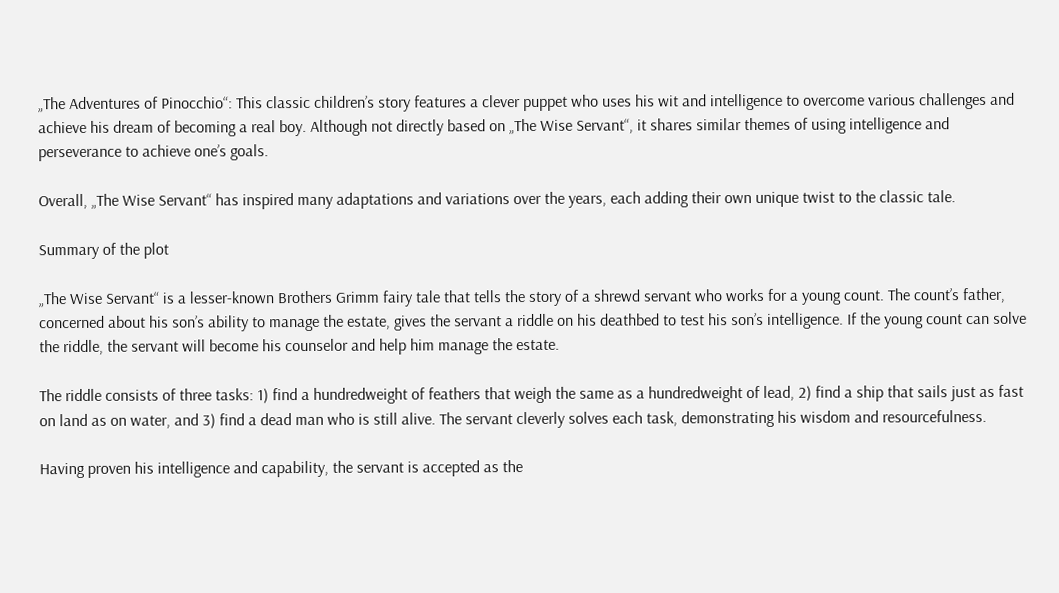„The Adventures of Pinocchio“: This classic children’s story features a clever puppet who uses his wit and intelligence to overcome various challenges and achieve his dream of becoming a real boy. Although not directly based on „The Wise Servant“, it shares similar themes of using intelligence and perseverance to achieve one’s goals.

Overall, „The Wise Servant“ has inspired many adaptations and variations over the years, each adding their own unique twist to the classic tale.

Summary of the plot

„The Wise Servant“ is a lesser-known Brothers Grimm fairy tale that tells the story of a shrewd servant who works for a young count. The count’s father, concerned about his son’s ability to manage the estate, gives the servant a riddle on his deathbed to test his son’s intelligence. If the young count can solve the riddle, the servant will become his counselor and help him manage the estate.

The riddle consists of three tasks: 1) find a hundredweight of feathers that weigh the same as a hundredweight of lead, 2) find a ship that sails just as fast on land as on water, and 3) find a dead man who is still alive. The servant cleverly solves each task, demonstrating his wisdom and resourcefulness.

Having proven his intelligence and capability, the servant is accepted as the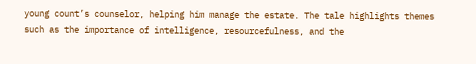young count’s counselor, helping him manage the estate. The tale highlights themes such as the importance of intelligence, resourcefulness, and the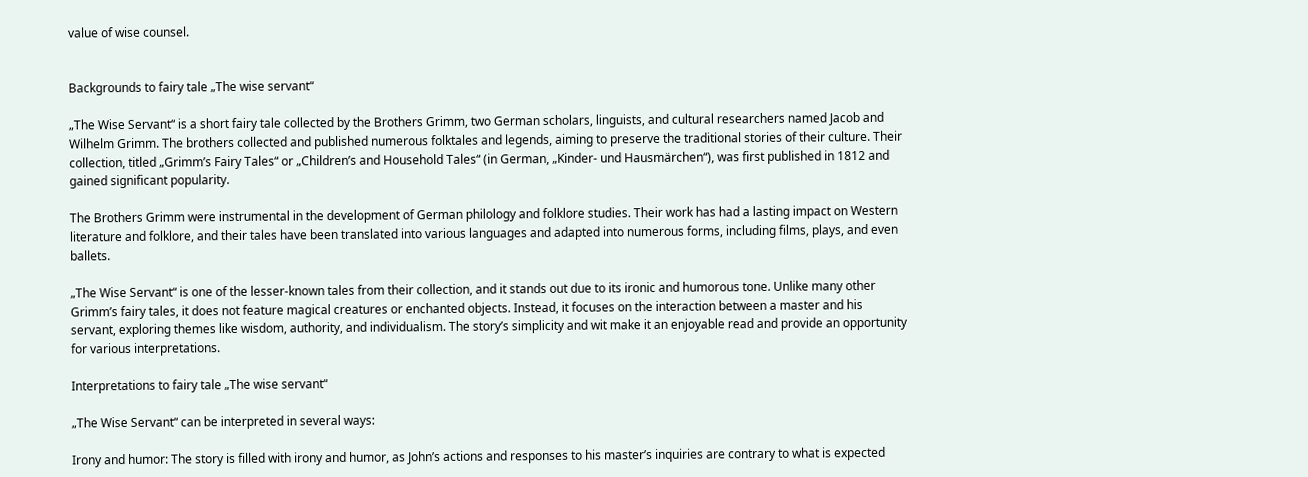value of wise counsel.


Backgrounds to fairy tale „The wise servant“

„The Wise Servant“ is a short fairy tale collected by the Brothers Grimm, two German scholars, linguists, and cultural researchers named Jacob and Wilhelm Grimm. The brothers collected and published numerous folktales and legends, aiming to preserve the traditional stories of their culture. Their collection, titled „Grimm’s Fairy Tales“ or „Children’s and Household Tales“ (in German, „Kinder- und Hausmärchen“), was first published in 1812 and gained significant popularity.

The Brothers Grimm were instrumental in the development of German philology and folklore studies. Their work has had a lasting impact on Western literature and folklore, and their tales have been translated into various languages and adapted into numerous forms, including films, plays, and even ballets.

„The Wise Servant“ is one of the lesser-known tales from their collection, and it stands out due to its ironic and humorous tone. Unlike many other Grimm’s fairy tales, it does not feature magical creatures or enchanted objects. Instead, it focuses on the interaction between a master and his servant, exploring themes like wisdom, authority, and individualism. The story’s simplicity and wit make it an enjoyable read and provide an opportunity for various interpretations.

Interpretations to fairy tale „The wise servant“

„The Wise Servant“ can be interpreted in several ways:

Irony and humor: The story is filled with irony and humor, as John’s actions and responses to his master’s inquiries are contrary to what is expected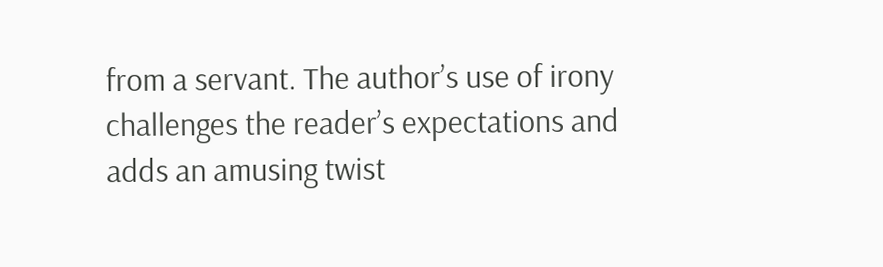from a servant. The author’s use of irony challenges the reader’s expectations and adds an amusing twist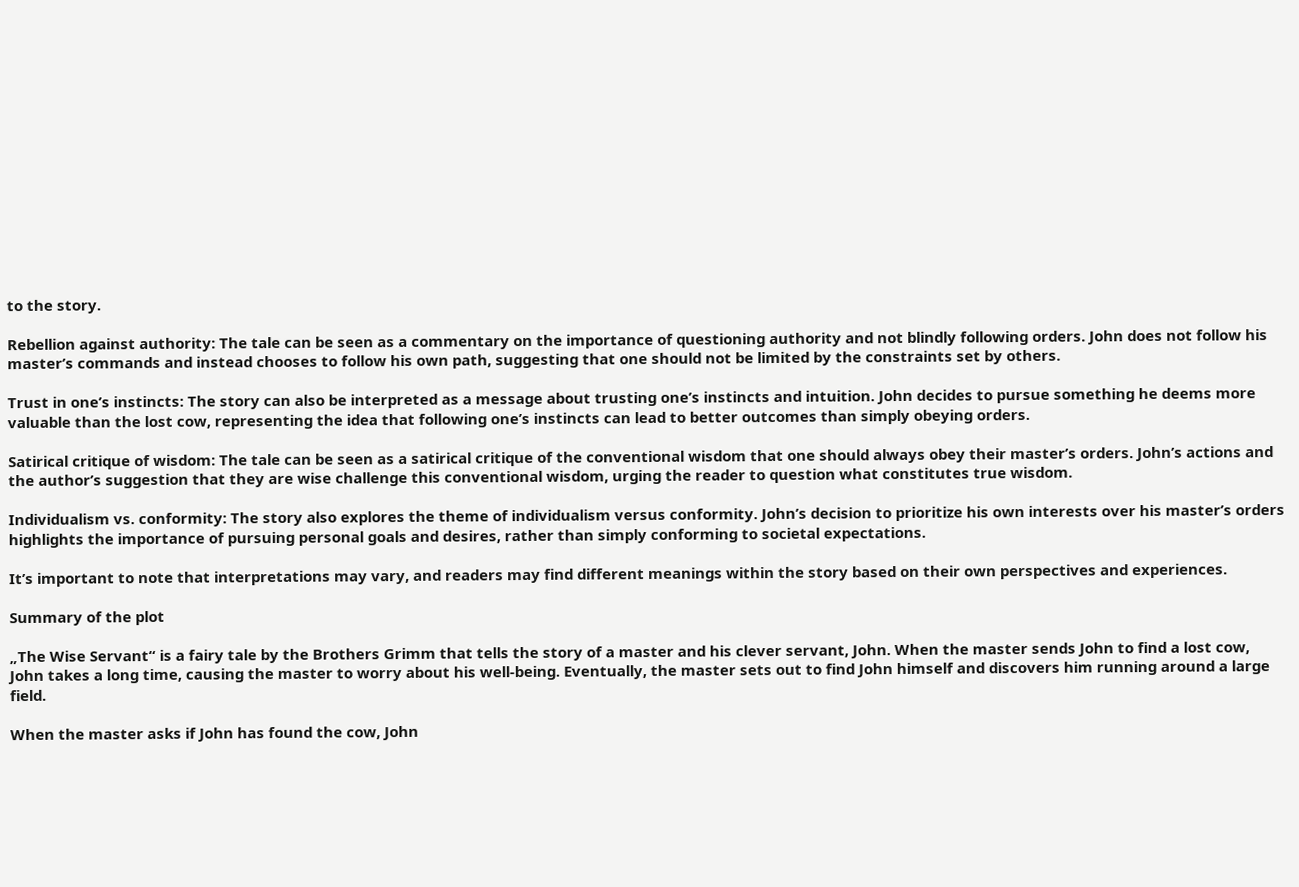to the story.

Rebellion against authority: The tale can be seen as a commentary on the importance of questioning authority and not blindly following orders. John does not follow his master’s commands and instead chooses to follow his own path, suggesting that one should not be limited by the constraints set by others.

Trust in one’s instincts: The story can also be interpreted as a message about trusting one’s instincts and intuition. John decides to pursue something he deems more valuable than the lost cow, representing the idea that following one’s instincts can lead to better outcomes than simply obeying orders.

Satirical critique of wisdom: The tale can be seen as a satirical critique of the conventional wisdom that one should always obey their master’s orders. John’s actions and the author’s suggestion that they are wise challenge this conventional wisdom, urging the reader to question what constitutes true wisdom.

Individualism vs. conformity: The story also explores the theme of individualism versus conformity. John’s decision to prioritize his own interests over his master’s orders highlights the importance of pursuing personal goals and desires, rather than simply conforming to societal expectations.

It’s important to note that interpretations may vary, and readers may find different meanings within the story based on their own perspectives and experiences.

Summary of the plot

„The Wise Servant“ is a fairy tale by the Brothers Grimm that tells the story of a master and his clever servant, John. When the master sends John to find a lost cow, John takes a long time, causing the master to worry about his well-being. Eventually, the master sets out to find John himself and discovers him running around a large field.

When the master asks if John has found the cow, John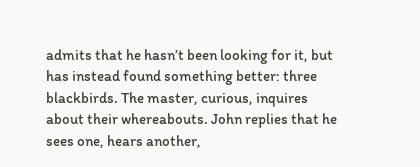admits that he hasn’t been looking for it, but has instead found something better: three blackbirds. The master, curious, inquires about their whereabouts. John replies that he sees one, hears another,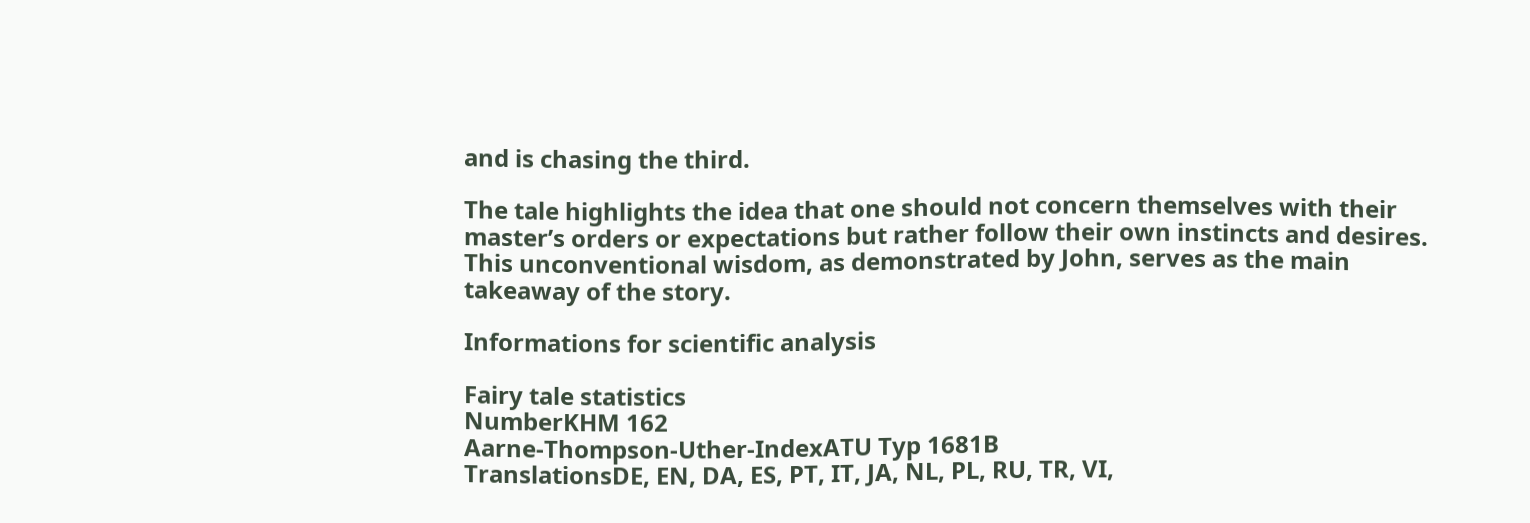and is chasing the third.

The tale highlights the idea that one should not concern themselves with their master’s orders or expectations but rather follow their own instincts and desires. This unconventional wisdom, as demonstrated by John, serves as the main takeaway of the story.

Informations for scientific analysis

Fairy tale statistics
NumberKHM 162
Aarne-Thompson-Uther-IndexATU Typ 1681B
TranslationsDE, EN, DA, ES, PT, IT, JA, NL, PL, RU, TR, VI,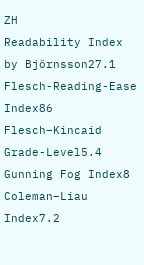ZH
Readability Index by Björnsson27.1
Flesch-Reading-Ease Index86
Flesch–Kincaid Grade-Level5.4
Gunning Fog Index8
Coleman–Liau Index7.2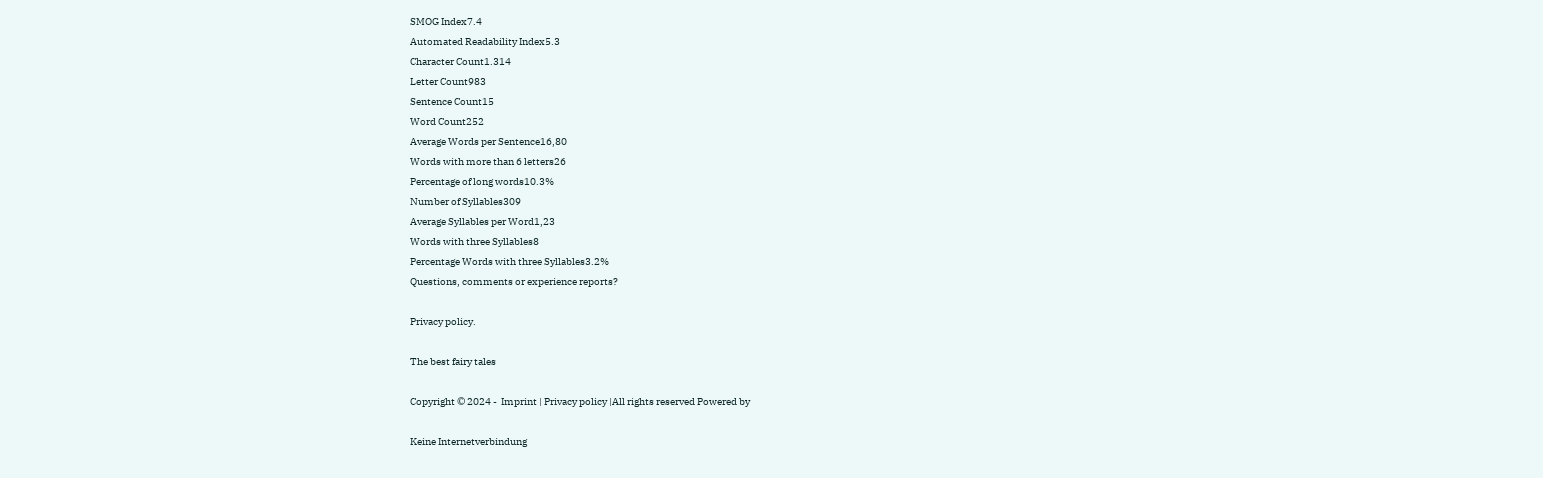SMOG Index7.4
Automated Readability Index5.3
Character Count1.314
Letter Count983
Sentence Count15
Word Count252
Average Words per Sentence16,80
Words with more than 6 letters26
Percentage of long words10.3%
Number of Syllables309
Average Syllables per Word1,23
Words with three Syllables8
Percentage Words with three Syllables3.2%
Questions, comments or experience reports?

Privacy policy.

The best fairy tales

Copyright © 2024 -  Imprint | Privacy policy |All rights reserved Powered by

Keine Internetverbindung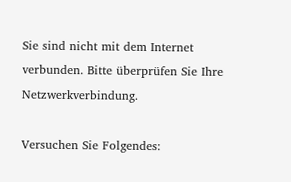Sie sind nicht mit dem Internet verbunden. Bitte überprüfen Sie Ihre Netzwerkverbindung.

Versuchen Sie Folgendes: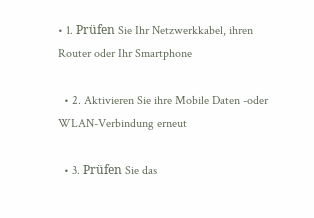• 1. Prüfen Sie Ihr Netzwerkkabel, ihren Router oder Ihr Smartphone

  • 2. Aktivieren Sie ihre Mobile Daten -oder WLAN-Verbindung erneut

  • 3. Prüfen Sie das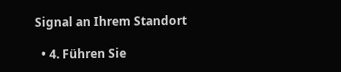Signal an Ihrem Standort

  • 4. Führen Sie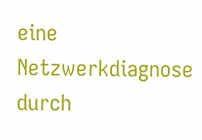eine Netzwerkdiagnose durch